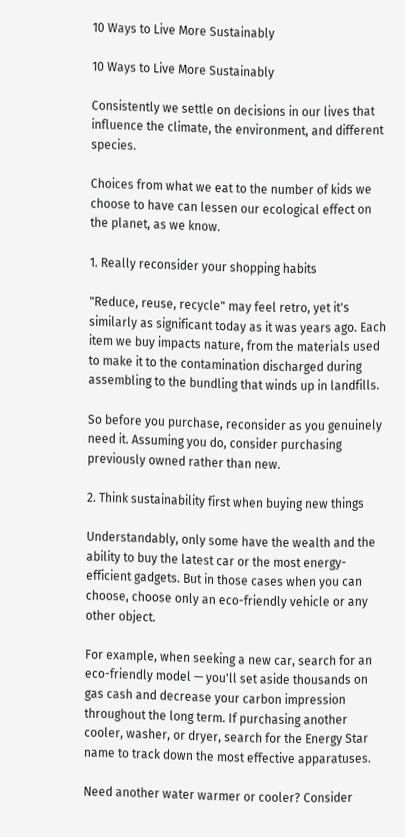10 Ways to Live More Sustainably

10 Ways to Live More Sustainably

Consistently we settle on decisions in our lives that influence the climate, the environment, and different species.

Choices from what we eat to the number of kids we choose to have can lessen our ecological effect on the planet, as we know.

1. Really reconsider your shopping habits

"Reduce, reuse, recycle" may feel retro, yet it's similarly as significant today as it was years ago. Each item we buy impacts nature, from the materials used to make it to the contamination discharged during assembling to the bundling that winds up in landfills.

So before you purchase, reconsider as you genuinely need it. Assuming you do, consider purchasing previously owned rather than new.

2. Think sustainability first when buying new things

Understandably, only some have the wealth and the ability to buy the latest car or the most energy-efficient gadgets. But in those cases when you can choose, choose only an eco-friendly vehicle or any other object.

For example, when seeking a new car, search for an eco-friendly model — you'll set aside thousands on gas cash and decrease your carbon impression throughout the long term. If purchasing another cooler, washer, or dryer, search for the Energy Star name to track down the most effective apparatuses.

Need another water warmer or cooler? Consider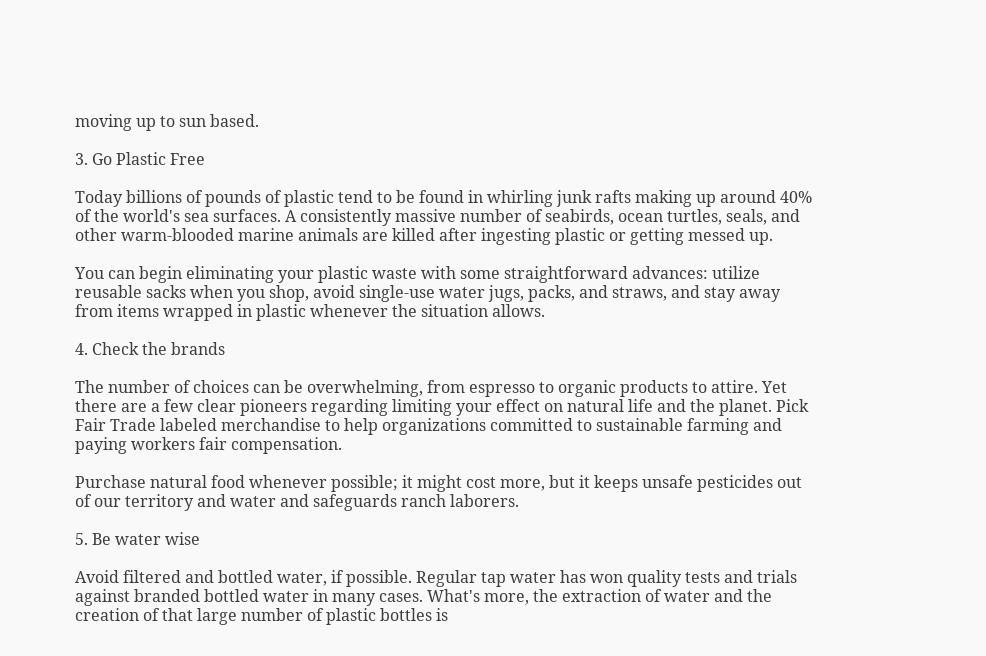moving up to sun based.

3. Go Plastic Free

Today billions of pounds of plastic tend to be found in whirling junk rafts making up around 40% of the world's sea surfaces. A consistently massive number of seabirds, ocean turtles, seals, and other warm-blooded marine animals are killed after ingesting plastic or getting messed up.

You can begin eliminating your plastic waste with some straightforward advances: utilize reusable sacks when you shop, avoid single-use water jugs, packs, and straws, and stay away from items wrapped in plastic whenever the situation allows.

4. Check the brands

The number of choices can be overwhelming, from espresso to organic products to attire. Yet there are a few clear pioneers regarding limiting your effect on natural life and the planet. Pick Fair Trade labeled merchandise to help organizations committed to sustainable farming and paying workers fair compensation.

Purchase natural food whenever possible; it might cost more, but it keeps unsafe pesticides out of our territory and water and safeguards ranch laborers.

5. Be water wise

Avoid filtered and bottled water, if possible. Regular tap water has won quality tests and trials against branded bottled water in many cases. What's more, the extraction of water and the creation of that large number of plastic bottles is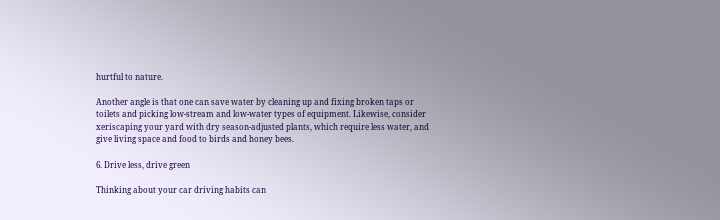hurtful to nature.

Another angle is that one can save water by cleaning up and fixing broken taps or toilets and picking low-stream and low-water types of equipment. Likewise, consider xeriscaping your yard with dry season-adjusted plants, which require less water, and give living space and food to birds and honey bees.

6. Drive less, drive green

Thinking about your car driving habits can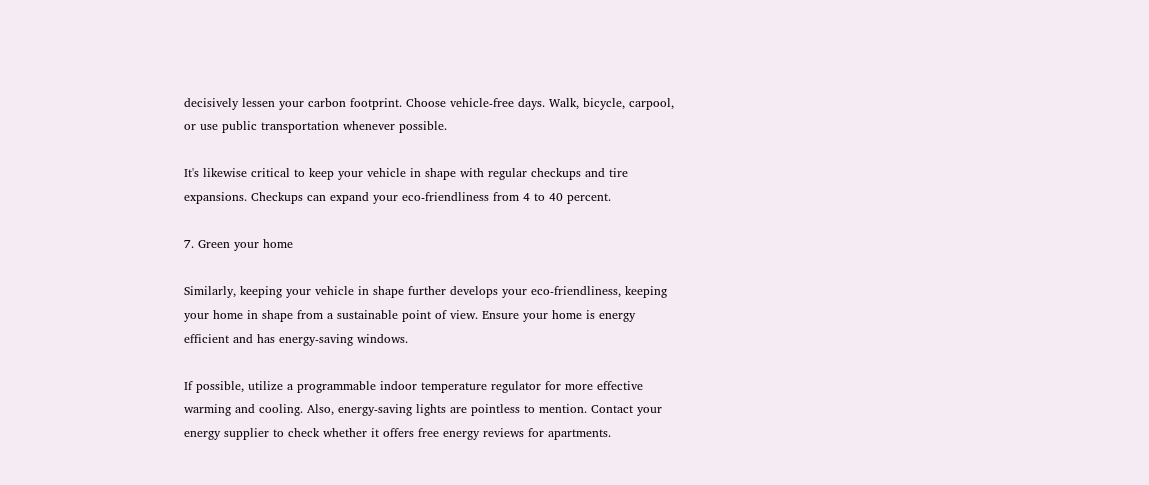decisively lessen your carbon footprint. Choose vehicle-free days. Walk, bicycle, carpool, or use public transportation whenever possible.

It's likewise critical to keep your vehicle in shape with regular checkups and tire expansions. Checkups can expand your eco-friendliness from 4 to 40 percent.

7. Green your home

Similarly, keeping your vehicle in shape further develops your eco-friendliness, keeping your home in shape from a sustainable point of view. Ensure your home is energy efficient and has energy-saving windows.

If possible, utilize a programmable indoor temperature regulator for more effective warming and cooling. Also, energy-saving lights are pointless to mention. Contact your energy supplier to check whether it offers free energy reviews for apartments.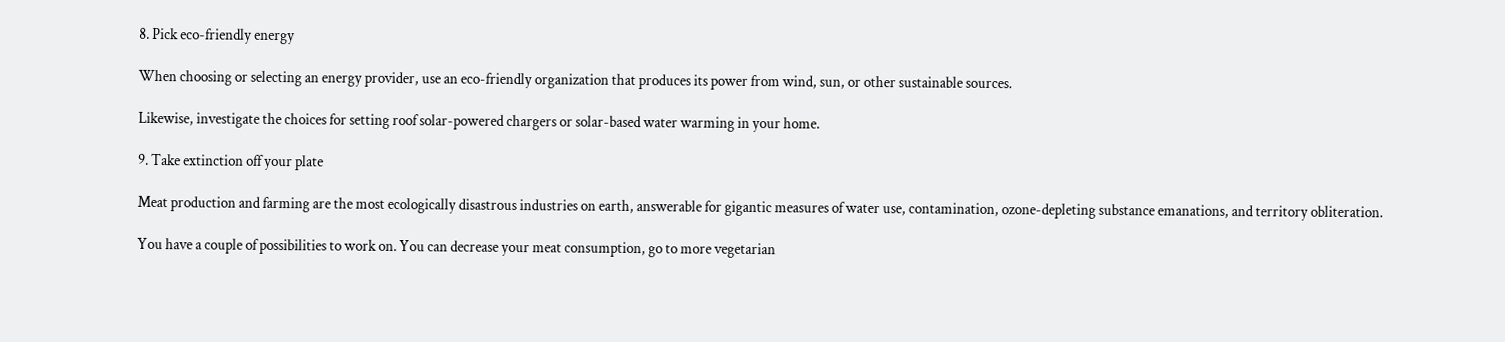8. Pick eco-friendly energy

When choosing or selecting an energy provider, use an eco-friendly organization that produces its power from wind, sun, or other sustainable sources.

Likewise, investigate the choices for setting roof solar-powered chargers or solar-based water warming in your home.

9. Take extinction off your plate

Meat production and farming are the most ecologically disastrous industries on earth, answerable for gigantic measures of water use, contamination, ozone-depleting substance emanations, and territory obliteration.

You have a couple of possibilities to work on. You can decrease your meat consumption, go to more vegetarian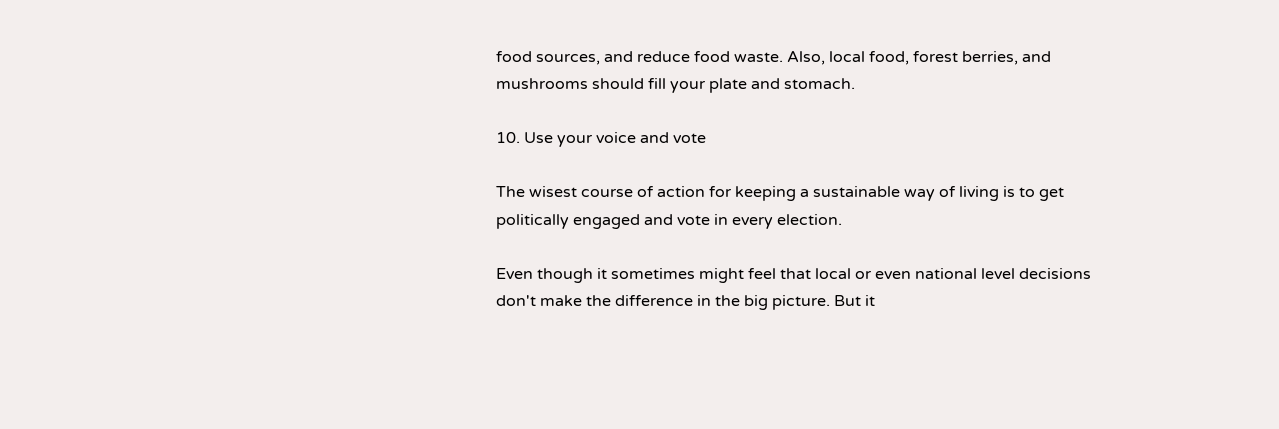food sources, and reduce food waste. Also, local food, forest berries, and mushrooms should fill your plate and stomach.

10. Use your voice and vote

The wisest course of action for keeping a sustainable way of living is to get politically engaged and vote in every election.

Even though it sometimes might feel that local or even national level decisions don't make the difference in the big picture. But it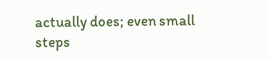actually does; even small steps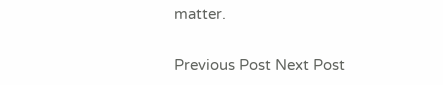matter.

Previous Post Next Post